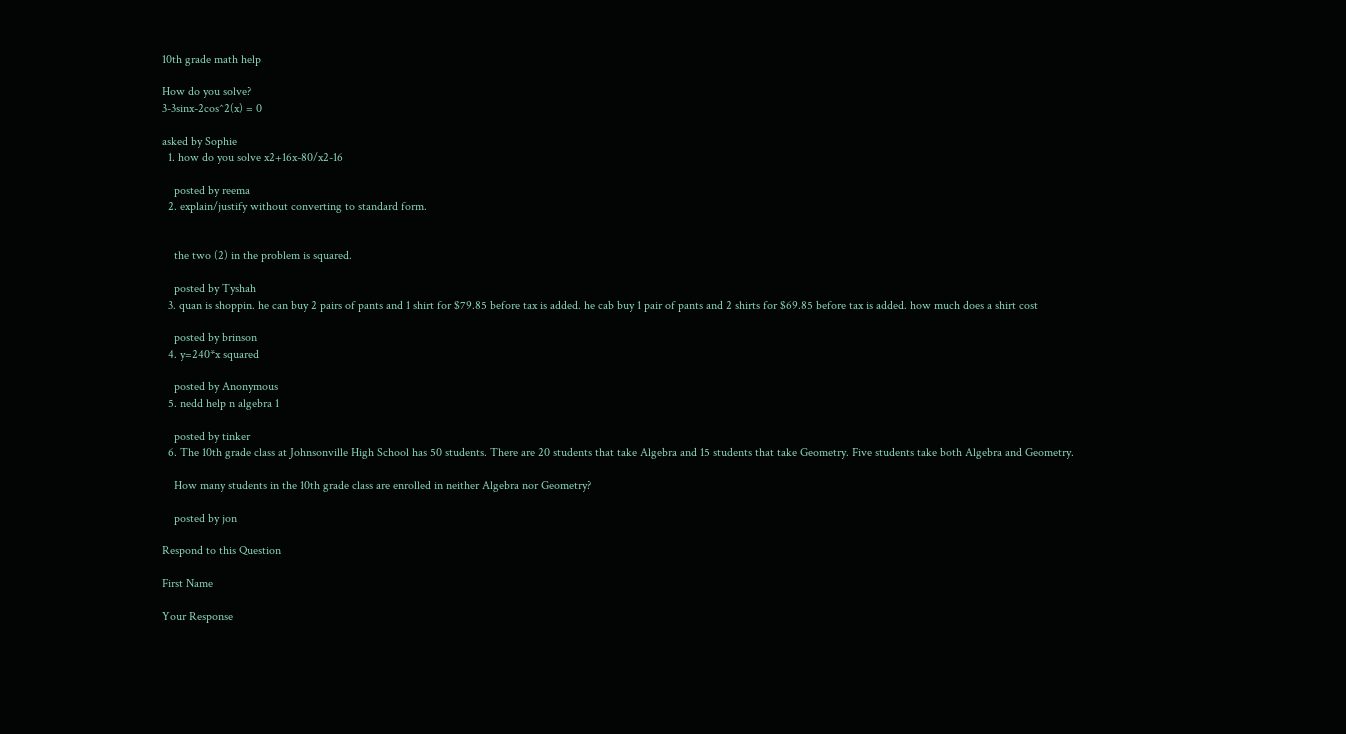10th grade math help

How do you solve?
3-3sinx-2cos^2(x) = 0

asked by Sophie
  1. how do you solve x2+16x-80/x2-16

    posted by reema
  2. explain/justify without converting to standard form.


    the two (2) in the problem is squared.

    posted by Tyshah
  3. quan is shoppin. he can buy 2 pairs of pants and 1 shirt for $79.85 before tax is added. he cab buy 1 pair of pants and 2 shirts for $69.85 before tax is added. how much does a shirt cost

    posted by brinson
  4. y=240*x squared

    posted by Anonymous
  5. nedd help n algebra 1

    posted by tinker
  6. The 10th grade class at Johnsonville High School has 50 students. There are 20 students that take Algebra and 15 students that take Geometry. Five students take both Algebra and Geometry.

    How many students in the 10th grade class are enrolled in neither Algebra nor Geometry?

    posted by jon

Respond to this Question

First Name

Your Response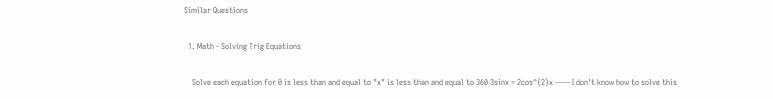Similar Questions

  1. Math - Solving Trig Equations

    Solve each equation for 0 is less than and equal to "x" is less than and equal to 360 3sinx = 2cos^{2}x ----- I don't know how to solve this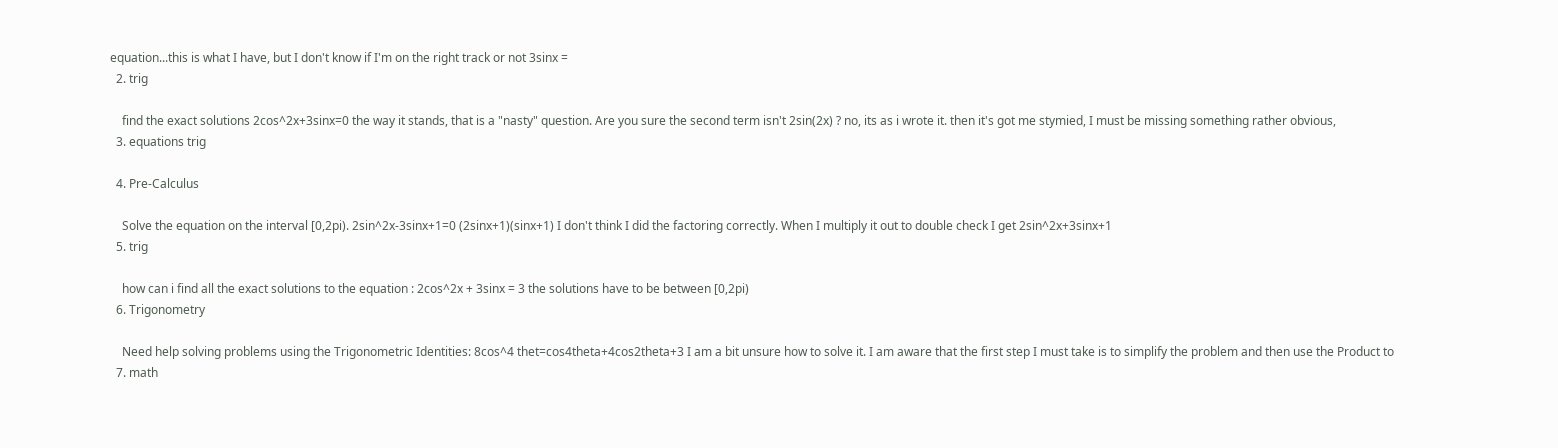equation...this is what I have, but I don't know if I'm on the right track or not 3sinx =
  2. trig

    find the exact solutions 2cos^2x+3sinx=0 the way it stands, that is a "nasty" question. Are you sure the second term isn't 2sin(2x) ? no, its as i wrote it. then it's got me stymied, I must be missing something rather obvious,
  3. equations trig

  4. Pre-Calculus

    Solve the equation on the interval [0,2pi). 2sin^2x-3sinx+1=0 (2sinx+1)(sinx+1) I don't think I did the factoring correctly. When I multiply it out to double check I get 2sin^2x+3sinx+1
  5. trig

    how can i find all the exact solutions to the equation : 2cos^2x + 3sinx = 3 the solutions have to be between [0,2pi)
  6. Trigonometry

    Need help solving problems using the Trigonometric Identities: 8cos^4 thet=cos4theta+4cos2theta+3 I am a bit unsure how to solve it. I am aware that the first step I must take is to simplify the problem and then use the Product to
  7. math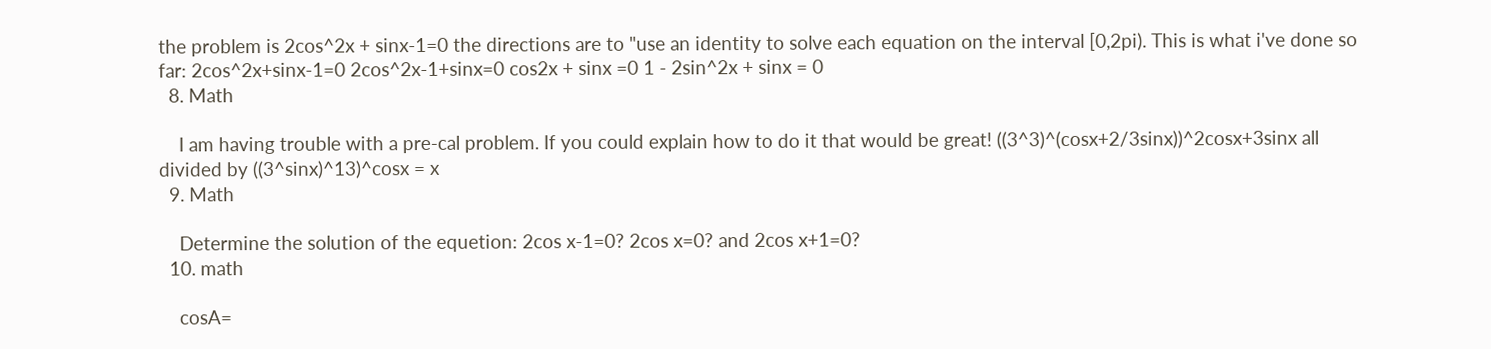the problem is 2cos^2x + sinx-1=0 the directions are to "use an identity to solve each equation on the interval [0,2pi). This is what i've done so far: 2cos^2x+sinx-1=0 2cos^2x-1+sinx=0 cos2x + sinx =0 1 - 2sin^2x + sinx = 0
  8. Math

    I am having trouble with a pre-cal problem. If you could explain how to do it that would be great! ((3^3)^(cosx+2/3sinx))^2cosx+3sinx all divided by ((3^sinx)^13)^cosx = x
  9. Math

    Determine the solution of the equetion: 2cos x-1=0? 2cos x=0? and 2cos x+1=0?
  10. math

    cosA=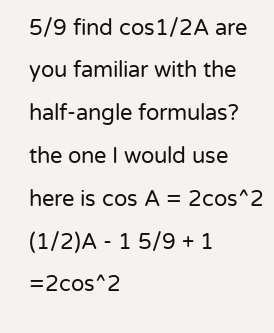5/9 find cos1/2A are you familiar with the half-angle formulas? the one I would use here is cos A = 2cos^2 (1/2)A - 1 5/9 + 1 =2cos^2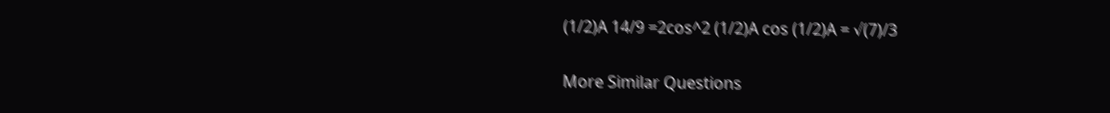(1/2)A 14/9 =2cos^2 (1/2)A cos (1/2)A = √(7)/3

More Similar Questions